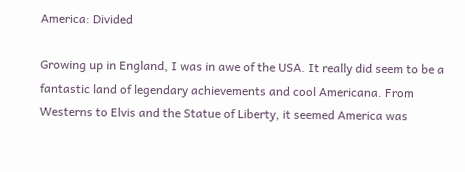America: Divided

Growing up in England, I was in awe of the USA. It really did seem to be a fantastic land of legendary achievements and cool Americana. From Westerns to Elvis and the Statue of Liberty, it seemed America was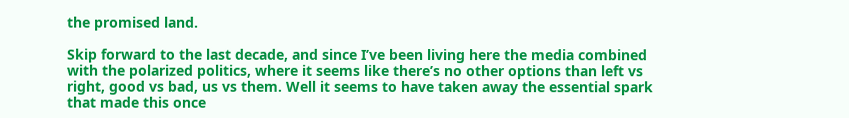the promised land.

Skip forward to the last decade, and since I’ve been living here the media combined with the polarized politics, where it seems like there’s no other options than left vs right, good vs bad, us vs them. Well it seems to have taken away the essential spark that made this once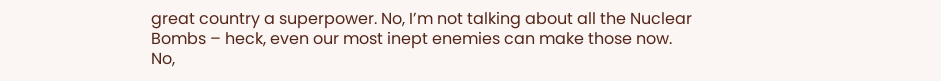great country a superpower. No, I’m not talking about all the Nuclear Bombs – heck, even our most inept enemies can make those now. No,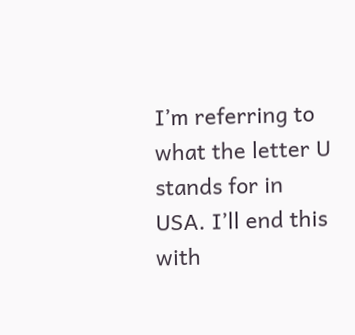I’m referring to what the letter U stands for in USA. I’ll end this with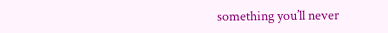something you’ll never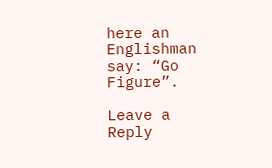here an Englishman say: “Go Figure”.

Leave a Reply